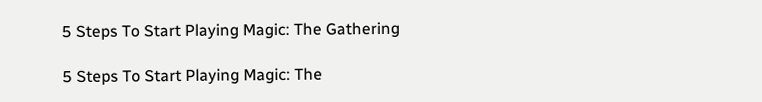5 Steps To Start Playing Magic: The Gathering

5 Steps To Start Playing Magic: The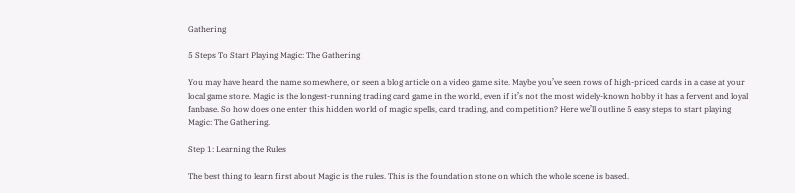Gathering

5 Steps To Start Playing Magic: The Gathering

You may have heard the name somewhere, or seen a blog article on a video game site. Maybe you’ve seen rows of high-priced cards in a case at your local game store. Magic is the longest-running trading card game in the world, even if it’s not the most widely-known hobby it has a fervent and loyal fanbase. So how does one enter this hidden world of magic spells, card trading, and competition? Here we’ll outline 5 easy steps to start playing Magic: The Gathering.

Step 1: Learning the Rules

The best thing to learn first about Magic is the rules. This is the foundation stone on which the whole scene is based.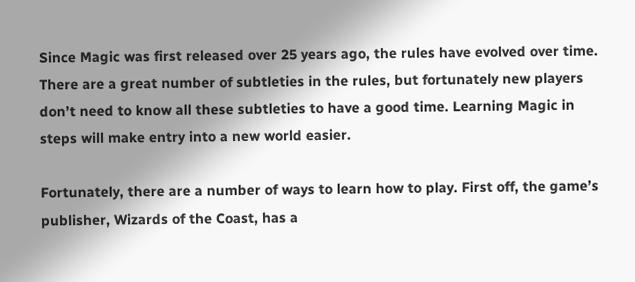Since Magic was first released over 25 years ago, the rules have evolved over time. There are a great number of subtleties in the rules, but fortunately new players don’t need to know all these subtleties to have a good time. Learning Magic in steps will make entry into a new world easier.

Fortunately, there are a number of ways to learn how to play. First off, the game’s publisher, Wizards of the Coast, has a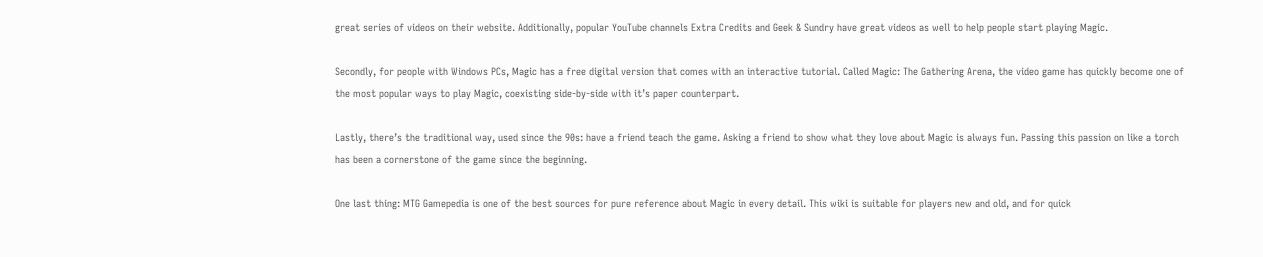great series of videos on their website. Additionally, popular YouTube channels Extra Credits and Geek & Sundry have great videos as well to help people start playing Magic.

Secondly, for people with Windows PCs, Magic has a free digital version that comes with an interactive tutorial. Called Magic: The Gathering Arena, the video game has quickly become one of the most popular ways to play Magic, coexisting side-by-side with it’s paper counterpart.

Lastly, there’s the traditional way, used since the 90s: have a friend teach the game. Asking a friend to show what they love about Magic is always fun. Passing this passion on like a torch has been a cornerstone of the game since the beginning.

One last thing: MTG Gamepedia is one of the best sources for pure reference about Magic in every detail. This wiki is suitable for players new and old, and for quick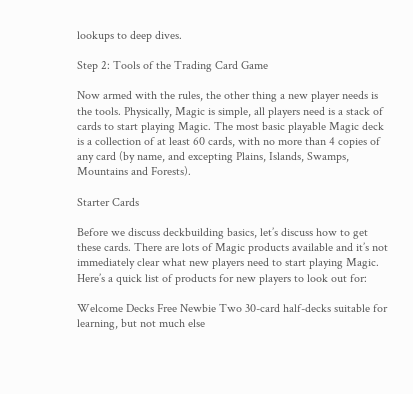lookups to deep dives.

Step 2: Tools of the Trading Card Game

Now armed with the rules, the other thing a new player needs is the tools. Physically, Magic is simple, all players need is a stack of cards to start playing Magic. The most basic playable Magic deck is a collection of at least 60 cards, with no more than 4 copies of any card (by name, and excepting Plains, Islands, Swamps, Mountains and Forests).

Starter Cards

Before we discuss deckbuilding basics, let’s discuss how to get these cards. There are lots of Magic products available and it’s not immediately clear what new players need to start playing Magic. Here’s a quick list of products for new players to look out for:

Welcome Decks Free Newbie Two 30-card half-decks suitable for learning, but not much else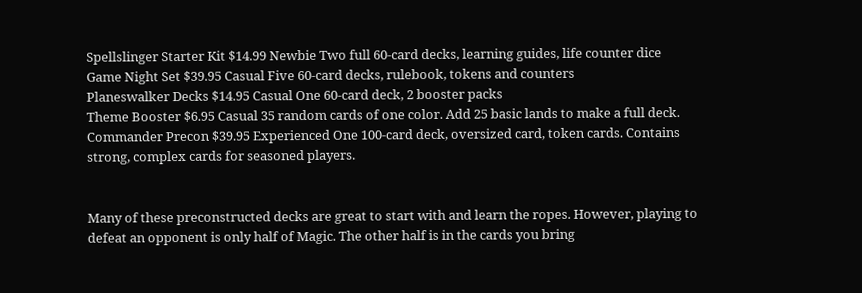Spellslinger Starter Kit $14.99 Newbie Two full 60-card decks, learning guides, life counter dice
Game Night Set $39.95 Casual Five 60-card decks, rulebook, tokens and counters
Planeswalker Decks $14.95 Casual One 60-card deck, 2 booster packs
Theme Booster $6.95 Casual 35 random cards of one color. Add 25 basic lands to make a full deck.
Commander Precon $39.95 Experienced One 100-card deck, oversized card, token cards. Contains strong, complex cards for seasoned players.


Many of these preconstructed decks are great to start with and learn the ropes. However, playing to defeat an opponent is only half of Magic. The other half is in the cards you bring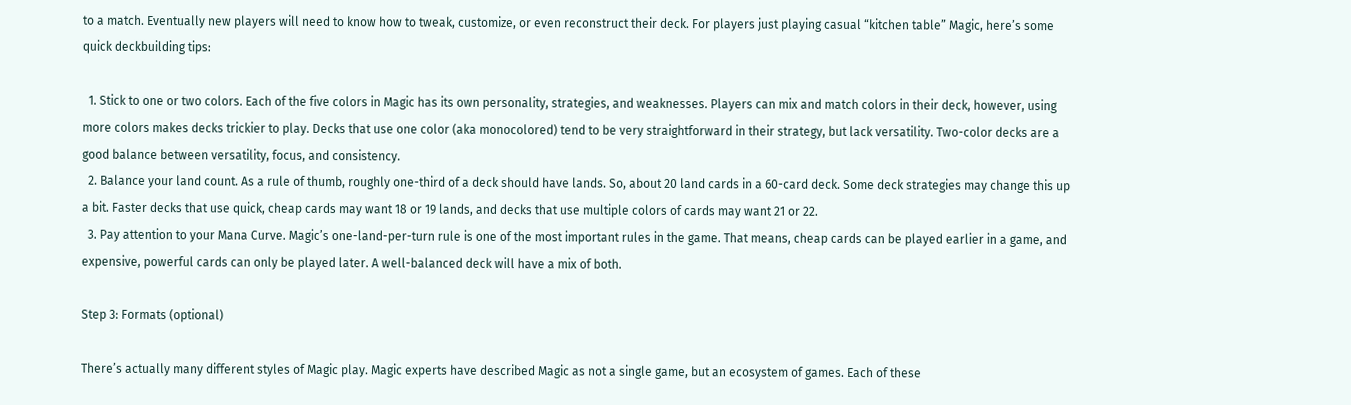to a match. Eventually new players will need to know how to tweak, customize, or even reconstruct their deck. For players just playing casual “kitchen table” Magic, here’s some quick deckbuilding tips:

  1. Stick to one or two colors. Each of the five colors in Magic has its own personality, strategies, and weaknesses. Players can mix and match colors in their deck, however, using more colors makes decks trickier to play. Decks that use one color (aka monocolored) tend to be very straightforward in their strategy, but lack versatility. Two-color decks are a good balance between versatility, focus, and consistency.
  2. Balance your land count. As a rule of thumb, roughly one-third of a deck should have lands. So, about 20 land cards in a 60-card deck. Some deck strategies may change this up a bit. Faster decks that use quick, cheap cards may want 18 or 19 lands, and decks that use multiple colors of cards may want 21 or 22.
  3. Pay attention to your Mana Curve. Magic’s one-land-per-turn rule is one of the most important rules in the game. That means, cheap cards can be played earlier in a game, and expensive, powerful cards can only be played later. A well-balanced deck will have a mix of both.

Step 3: Formats (optional)

There’s actually many different styles of Magic play. Magic experts have described Magic as not a single game, but an ecosystem of games. Each of these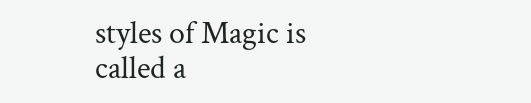styles of Magic is called a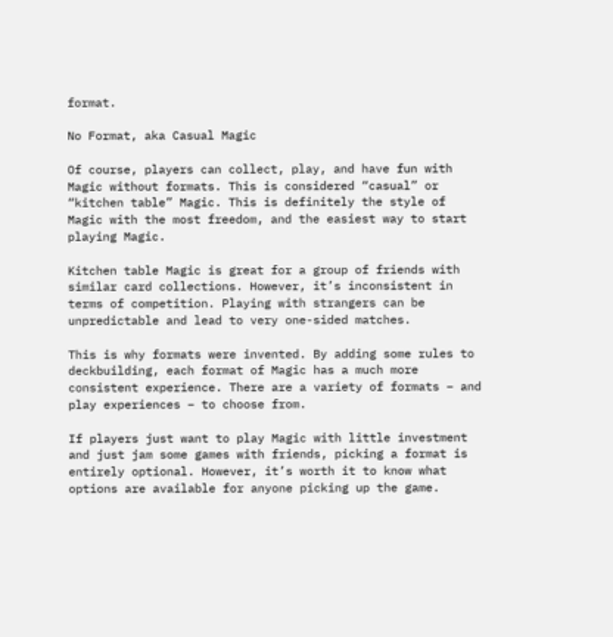format.

No Format, aka Casual Magic

Of course, players can collect, play, and have fun with Magic without formats. This is considered “casual” or “kitchen table” Magic. This is definitely the style of Magic with the most freedom, and the easiest way to start playing Magic.

Kitchen table Magic is great for a group of friends with similar card collections. However, it’s inconsistent in terms of competition. Playing with strangers can be unpredictable and lead to very one-sided matches.

This is why formats were invented. By adding some rules to deckbuilding, each format of Magic has a much more consistent experience. There are a variety of formats – and play experiences – to choose from.

If players just want to play Magic with little investment and just jam some games with friends, picking a format is entirely optional. However, it’s worth it to know what options are available for anyone picking up the game.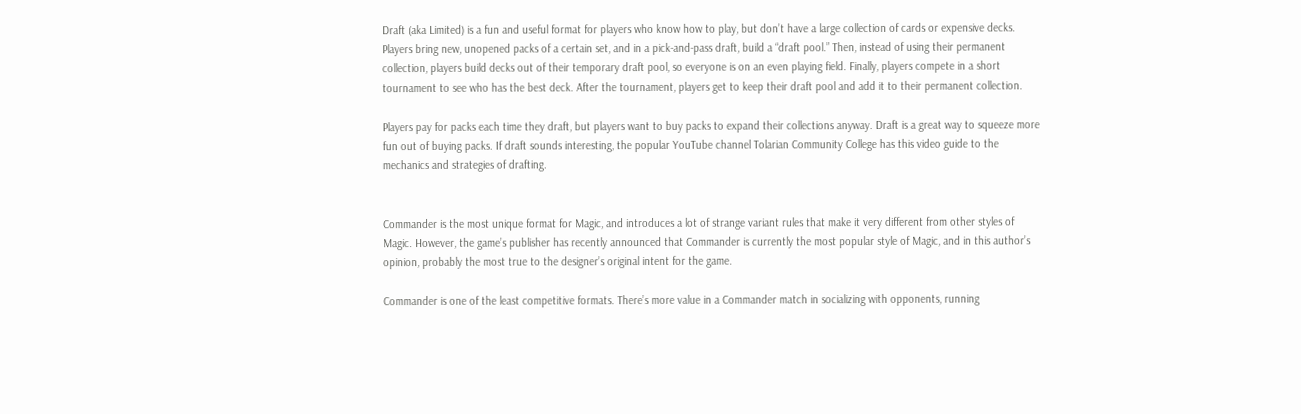Draft (aka Limited) is a fun and useful format for players who know how to play, but don’t have a large collection of cards or expensive decks. Players bring new, unopened packs of a certain set, and in a pick-and-pass draft, build a “draft pool.” Then, instead of using their permanent collection, players build decks out of their temporary draft pool, so everyone is on an even playing field. Finally, players compete in a short tournament to see who has the best deck. After the tournament, players get to keep their draft pool and add it to their permanent collection.

Players pay for packs each time they draft, but players want to buy packs to expand their collections anyway. Draft is a great way to squeeze more fun out of buying packs. If draft sounds interesting, the popular YouTube channel Tolarian Community College has this video guide to the mechanics and strategies of drafting.


Commander is the most unique format for Magic, and introduces a lot of strange variant rules that make it very different from other styles of Magic. However, the game’s publisher has recently announced that Commander is currently the most popular style of Magic, and in this author’s opinion, probably the most true to the designer’s original intent for the game.

Commander is one of the least competitive formats. There’s more value in a Commander match in socializing with opponents, running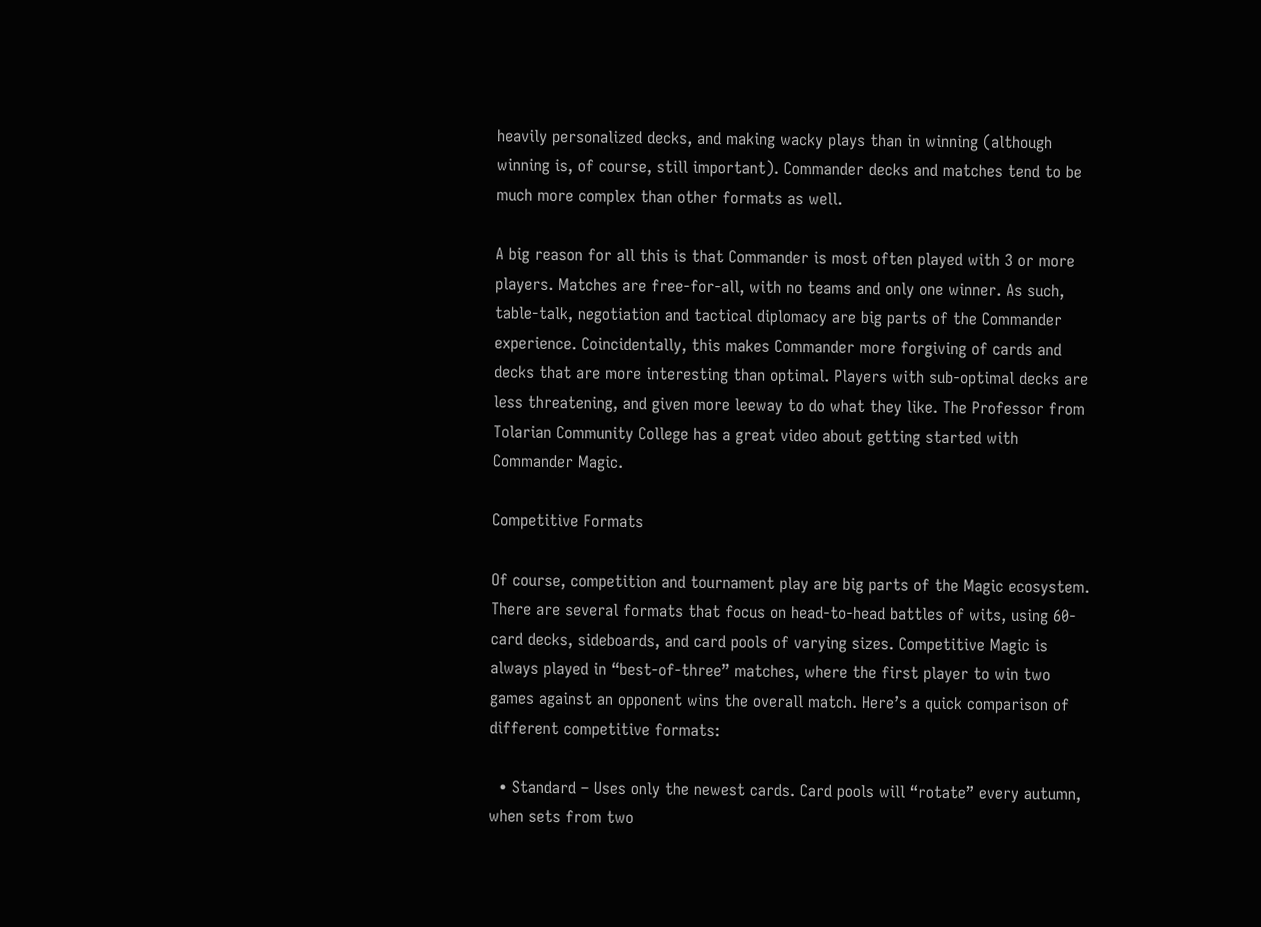heavily personalized decks, and making wacky plays than in winning (although winning is, of course, still important). Commander decks and matches tend to be much more complex than other formats as well.

A big reason for all this is that Commander is most often played with 3 or more players. Matches are free-for-all, with no teams and only one winner. As such, table-talk, negotiation and tactical diplomacy are big parts of the Commander experience. Coincidentally, this makes Commander more forgiving of cards and decks that are more interesting than optimal. Players with sub-optimal decks are less threatening, and given more leeway to do what they like. The Professor from Tolarian Community College has a great video about getting started with Commander Magic.

Competitive Formats

Of course, competition and tournament play are big parts of the Magic ecosystem. There are several formats that focus on head-to-head battles of wits, using 60-card decks, sideboards, and card pools of varying sizes. Competitive Magic is always played in “best-of-three” matches, where the first player to win two games against an opponent wins the overall match. Here’s a quick comparison of different competitive formats:

  • Standard – Uses only the newest cards. Card pools will “rotate” every autumn, when sets from two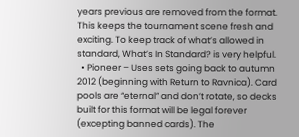years previous are removed from the format. This keeps the tournament scene fresh and exciting. To keep track of what’s allowed in standard, What’s In Standard? is very helpful.
  • Pioneer – Uses sets going back to autumn 2012 (beginning with Return to Ravnica). Card pools are “eternal” and don’t rotate, so decks built for this format will be legal forever (excepting banned cards). The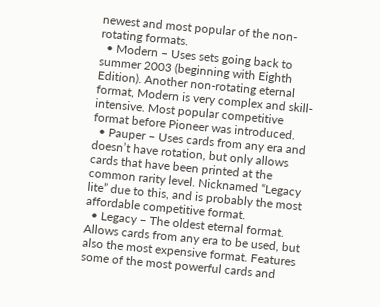newest and most popular of the non-rotating formats.
  • Modern – Uses sets going back to summer 2003 (beginning with Eighth Edition). Another non-rotating eternal format, Modern is very complex and skill-intensive. Most popular competitive format before Pioneer was introduced.
  • Pauper – Uses cards from any era and doesn’t have rotation, but only allows cards that have been printed at the common rarity level. Nicknamed “Legacy lite” due to this, and is probably the most affordable competitive format.
  • Legacy – The oldest eternal format. Allows cards from any era to be used, but also the most expensive format. Features some of the most powerful cards and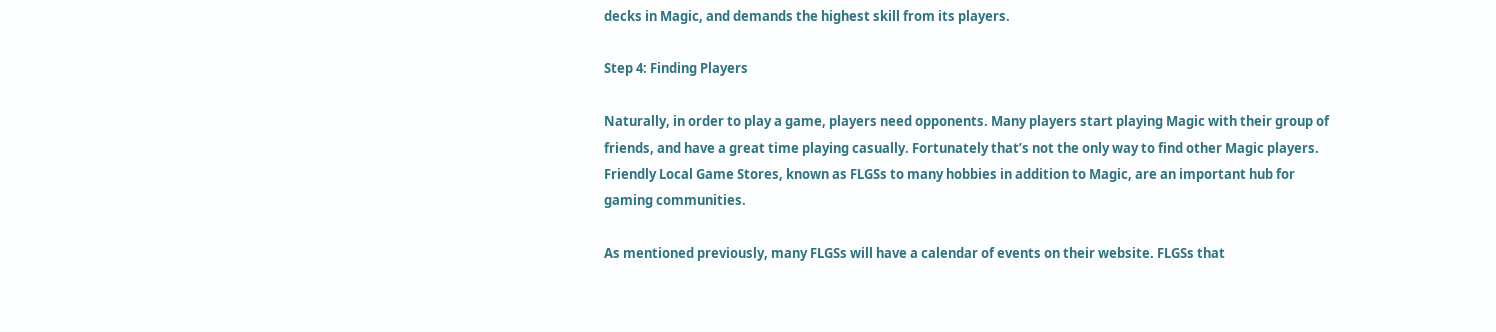decks in Magic, and demands the highest skill from its players.

Step 4: Finding Players

Naturally, in order to play a game, players need opponents. Many players start playing Magic with their group of friends, and have a great time playing casually. Fortunately that’s not the only way to find other Magic players. Friendly Local Game Stores, known as FLGSs to many hobbies in addition to Magic, are an important hub for gaming communities.

As mentioned previously, many FLGSs will have a calendar of events on their website. FLGSs that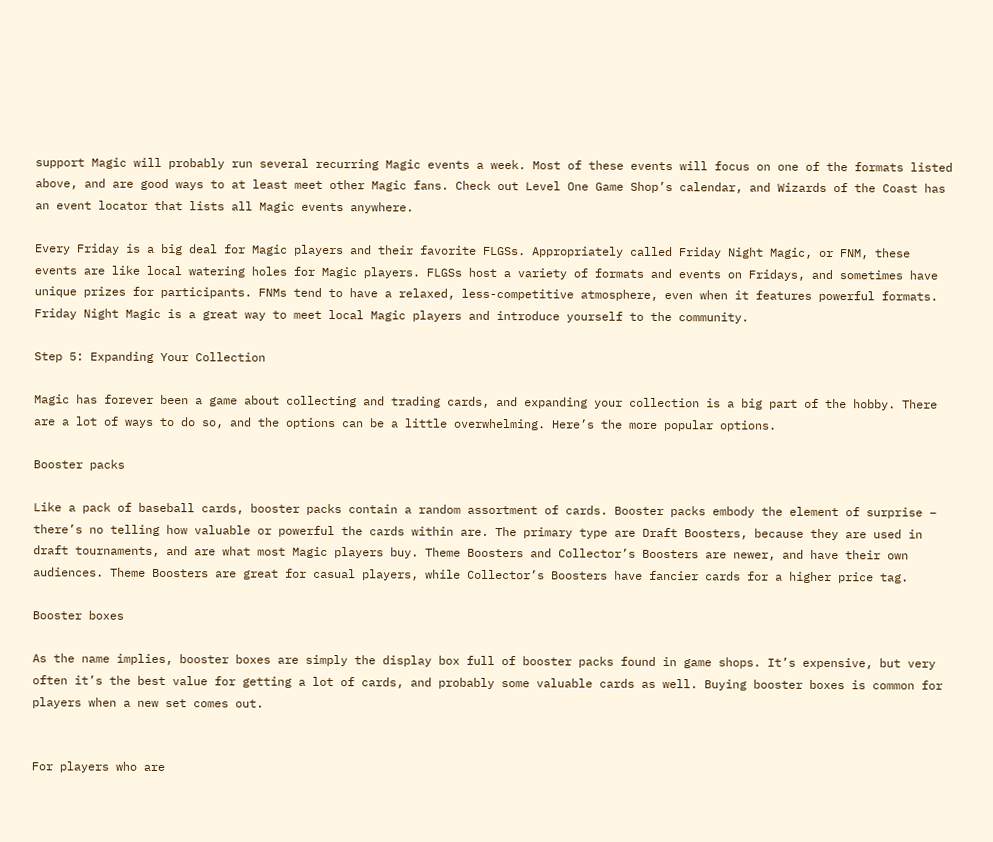support Magic will probably run several recurring Magic events a week. Most of these events will focus on one of the formats listed above, and are good ways to at least meet other Magic fans. Check out Level One Game Shop’s calendar, and Wizards of the Coast has an event locator that lists all Magic events anywhere.

Every Friday is a big deal for Magic players and their favorite FLGSs. Appropriately called Friday Night Magic, or FNM, these events are like local watering holes for Magic players. FLGSs host a variety of formats and events on Fridays, and sometimes have unique prizes for participants. FNMs tend to have a relaxed, less-competitive atmosphere, even when it features powerful formats. Friday Night Magic is a great way to meet local Magic players and introduce yourself to the community.

Step 5: Expanding Your Collection

Magic has forever been a game about collecting and trading cards, and expanding your collection is a big part of the hobby. There are a lot of ways to do so, and the options can be a little overwhelming. Here’s the more popular options.

Booster packs

Like a pack of baseball cards, booster packs contain a random assortment of cards. Booster packs embody the element of surprise – there’s no telling how valuable or powerful the cards within are. The primary type are Draft Boosters, because they are used in draft tournaments, and are what most Magic players buy. Theme Boosters and Collector’s Boosters are newer, and have their own audiences. Theme Boosters are great for casual players, while Collector’s Boosters have fancier cards for a higher price tag.

Booster boxes

As the name implies, booster boxes are simply the display box full of booster packs found in game shops. It’s expensive, but very often it’s the best value for getting a lot of cards, and probably some valuable cards as well. Buying booster boxes is common for players when a new set comes out.


For players who are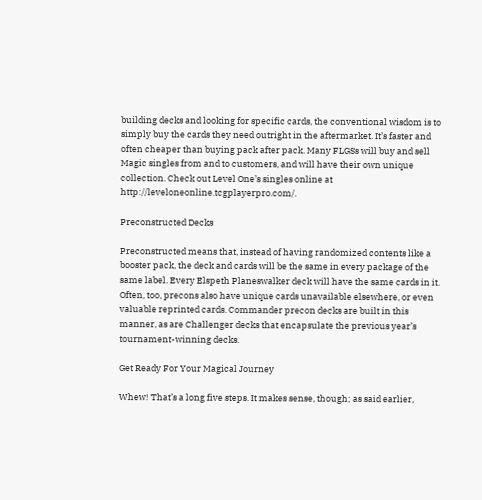building decks and looking for specific cards, the conventional wisdom is to simply buy the cards they need outright in the aftermarket. It’s faster and often cheaper than buying pack after pack. Many FLGSs will buy and sell Magic singles from and to customers, and will have their own unique collection. Check out Level One’s singles online at http://leveloneonline.tcgplayerpro.com/.

Preconstructed Decks

Preconstructed means that, instead of having randomized contents like a booster pack, the deck and cards will be the same in every package of the same label. Every Elspeth Planeswalker deck will have the same cards in it. Often, too, precons also have unique cards unavailable elsewhere, or even valuable reprinted cards. Commander precon decks are built in this manner, as are Challenger decks that encapsulate the previous year’s tournament-winning decks.

Get Ready For Your Magical Journey

Whew! That’s a long five steps. It makes sense, though; as said earlier,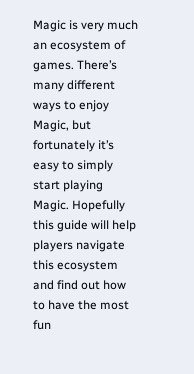Magic is very much an ecosystem of games. There’s many different ways to enjoy Magic, but fortunately it’s easy to simply start playing Magic. Hopefully this guide will help players navigate this ecosystem and find out how to have the most fun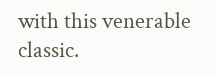with this venerable classic.